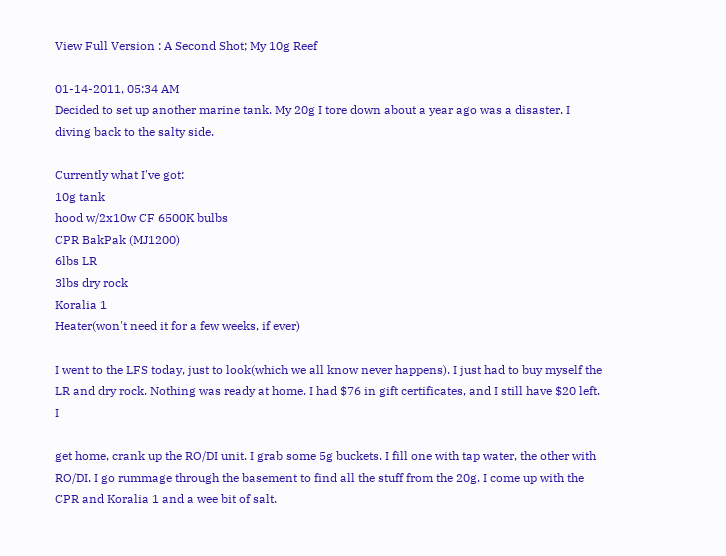View Full Version : A Second Shot; My 10g Reef

01-14-2011, 05:34 AM
Decided to set up another marine tank. My 20g I tore down about a year ago was a disaster. I diving back to the salty side.

Currently what I've got:
10g tank
hood w/2x10w CF 6500K bulbs
CPR BakPak (MJ1200)
6lbs LR
3lbs dry rock
Koralia 1
Heater(won't need it for a few weeks, if ever)

I went to the LFS today, just to look(which we all know never happens). I just had to buy myself the LR and dry rock. Nothing was ready at home. I had $76 in gift certificates, and I still have $20 left. I

get home, crank up the RO/DI unit. I grab some 5g buckets. I fill one with tap water, the other with RO/DI. I go rummage through the basement to find all the stuff from the 20g. I come up with the CPR and Koralia 1 and a wee bit of salt.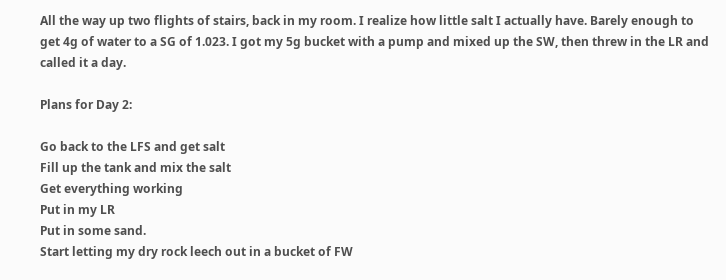All the way up two flights of stairs, back in my room. I realize how little salt I actually have. Barely enough to get 4g of water to a SG of 1.023. I got my 5g bucket with a pump and mixed up the SW, then threw in the LR and called it a day.

Plans for Day 2:

Go back to the LFS and get salt
Fill up the tank and mix the salt
Get everything working
Put in my LR
Put in some sand.
Start letting my dry rock leech out in a bucket of FW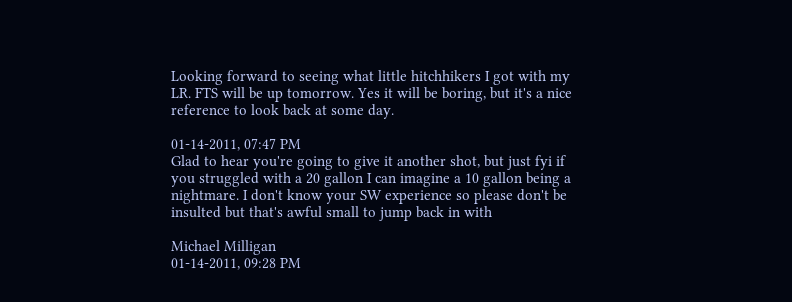Looking forward to seeing what little hitchhikers I got with my LR. FTS will be up tomorrow. Yes it will be boring, but it's a nice reference to look back at some day.

01-14-2011, 07:47 PM
Glad to hear you're going to give it another shot, but just fyi if you struggled with a 20 gallon I can imagine a 10 gallon being a nightmare. I don't know your SW experience so please don't be insulted but that's awful small to jump back in with

Michael Milligan
01-14-2011, 09:28 PM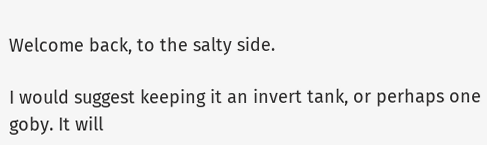Welcome back, to the salty side.

I would suggest keeping it an invert tank, or perhaps one goby. It will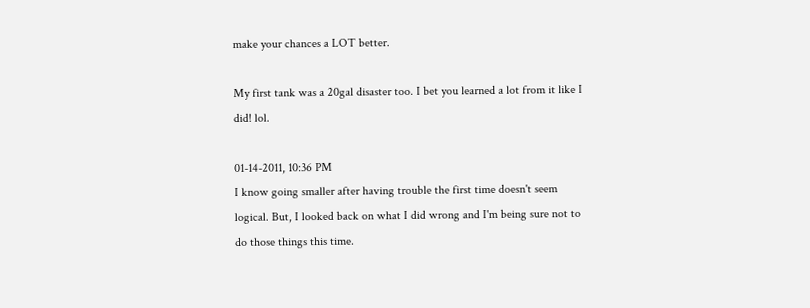make your chances a LOT better.

My first tank was a 20gal disaster too. I bet you learned a lot from it like I did! lol.

01-14-2011, 10:36 PM
I know going smaller after having trouble the first time doesn't seem logical. But, I looked back on what I did wrong and I'm being sure not to do those things this time.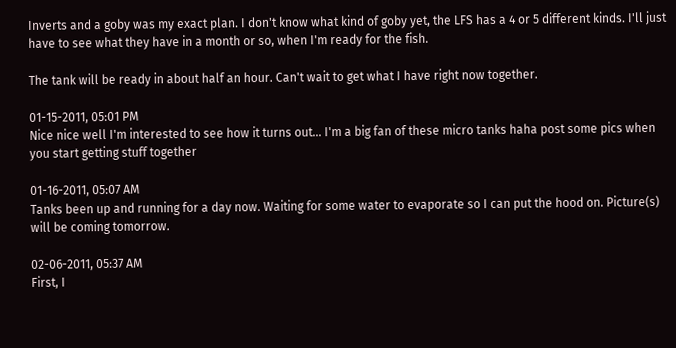Inverts and a goby was my exact plan. I don't know what kind of goby yet, the LFS has a 4 or 5 different kinds. I'll just have to see what they have in a month or so, when I'm ready for the fish.

The tank will be ready in about half an hour. Can't wait to get what I have right now together.

01-15-2011, 05:01 PM
Nice nice well I'm interested to see how it turns out... I'm a big fan of these micro tanks haha post some pics when you start getting stuff together

01-16-2011, 05:07 AM
Tanks been up and running for a day now. Waiting for some water to evaporate so I can put the hood on. Picture(s) will be coming tomorrow.

02-06-2011, 05:37 AM
First, I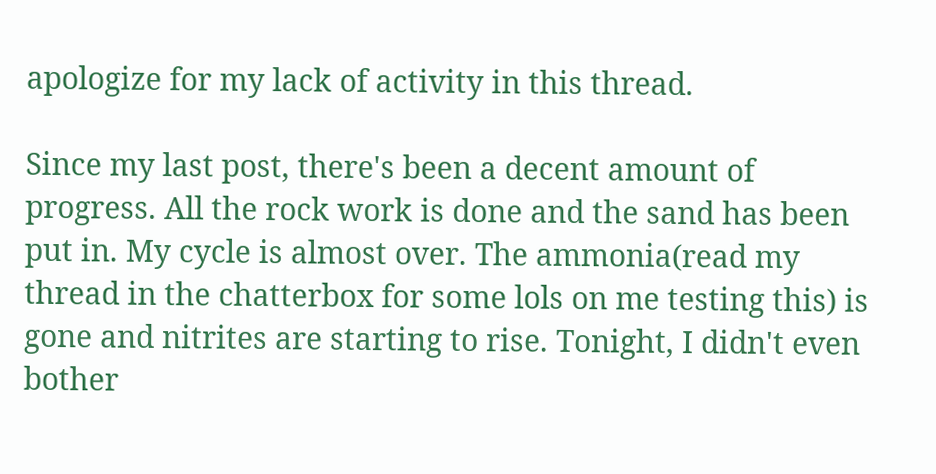apologize for my lack of activity in this thread.

Since my last post, there's been a decent amount of progress. All the rock work is done and the sand has been put in. My cycle is almost over. The ammonia(read my thread in the chatterbox for some lols on me testing this) is gone and nitrites are starting to rise. Tonight, I didn't even bother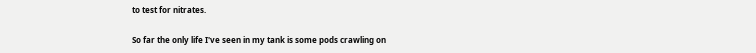to test for nitrates.

So far the only life I've seen in my tank is some pods crawling on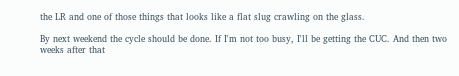the LR and one of those things that looks like a flat slug crawling on the glass.

By next weekend the cycle should be done. If I'm not too busy, I'll be getting the CUC. And then two weeks after that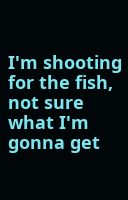I'm shooting for the fish, not sure what I'm gonna get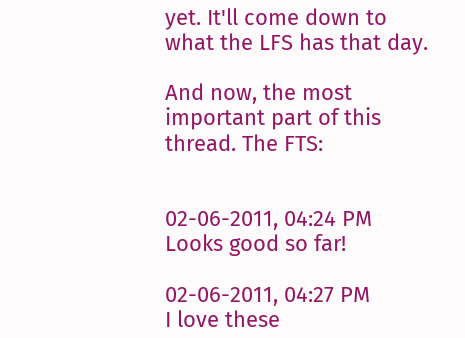yet. It'll come down to what the LFS has that day.

And now, the most important part of this thread. The FTS:


02-06-2011, 04:24 PM
Looks good so far!

02-06-2011, 04:27 PM
I love these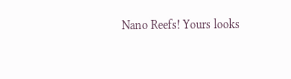Nano Reefs! Yours looks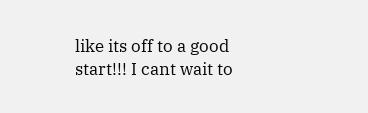like its off to a good start!!! I cant wait to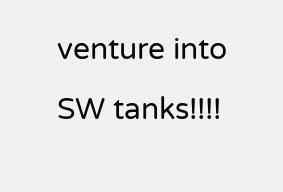venture into SW tanks!!!!